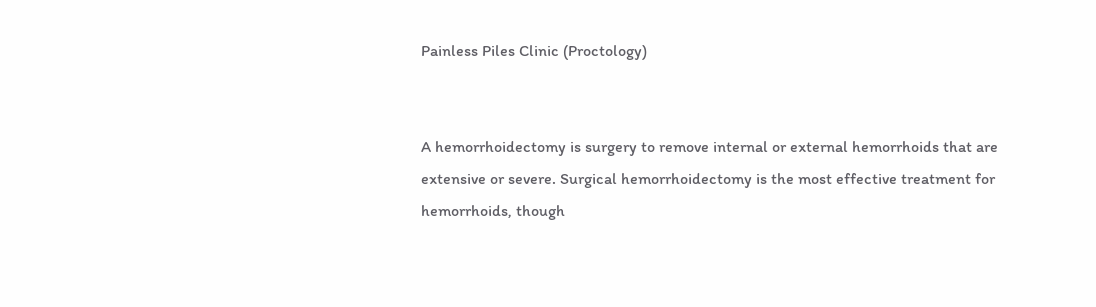Painless Piles Clinic (Proctology)


A hemorrhoidectomy is surgery to remove internal or external hemorrhoids that are extensive or severe. Surgical hemorrhoidectomy is the most effective treatment for hemorrhoids, though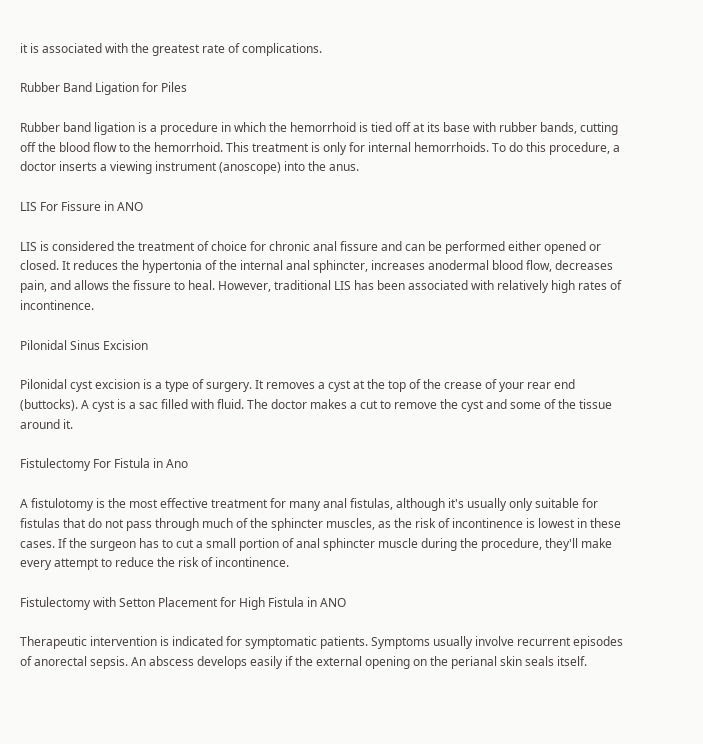it is associated with the greatest rate of complications.

Rubber Band Ligation for Piles

Rubber band ligation is a procedure in which the hemorrhoid is tied off at its base with rubber bands, cutting off the blood flow to the hemorrhoid. This treatment is only for internal hemorrhoids. To do this procedure, a doctor inserts a viewing instrument (anoscope) into the anus.

LIS For Fissure in ANO

LIS is considered the treatment of choice for chronic anal fissure and can be performed either opened or closed. It reduces the hypertonia of the internal anal sphincter, increases anodermal blood flow, decreases pain, and allows the fissure to heal. However, traditional LIS has been associated with relatively high rates of incontinence.

Pilonidal Sinus Excision

Pilonidal cyst excision is a type of surgery. It removes a cyst at the top of the crease of your rear end (buttocks). A cyst is a sac filled with fluid. The doctor makes a cut to remove the cyst and some of the tissue around it.

Fistulectomy For Fistula in Ano

A fistulotomy is the most effective treatment for many anal fistulas, although it's usually only suitable for fistulas that do not pass through much of the sphincter muscles, as the risk of incontinence is lowest in these cases. If the surgeon has to cut a small portion of anal sphincter muscle during the procedure, they'll make every attempt to reduce the risk of incontinence.

Fistulectomy with Setton Placement for High Fistula in ANO

Therapeutic intervention is indicated for symptomatic patients. Symptoms usually involve recurrent episodes of anorectal sepsis. An abscess develops easily if the external opening on the perianal skin seals itself.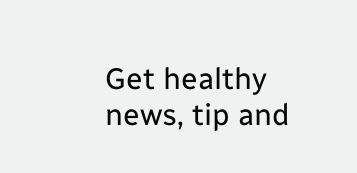Get healthy news, tip and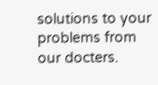solutions to your problems from our docters.